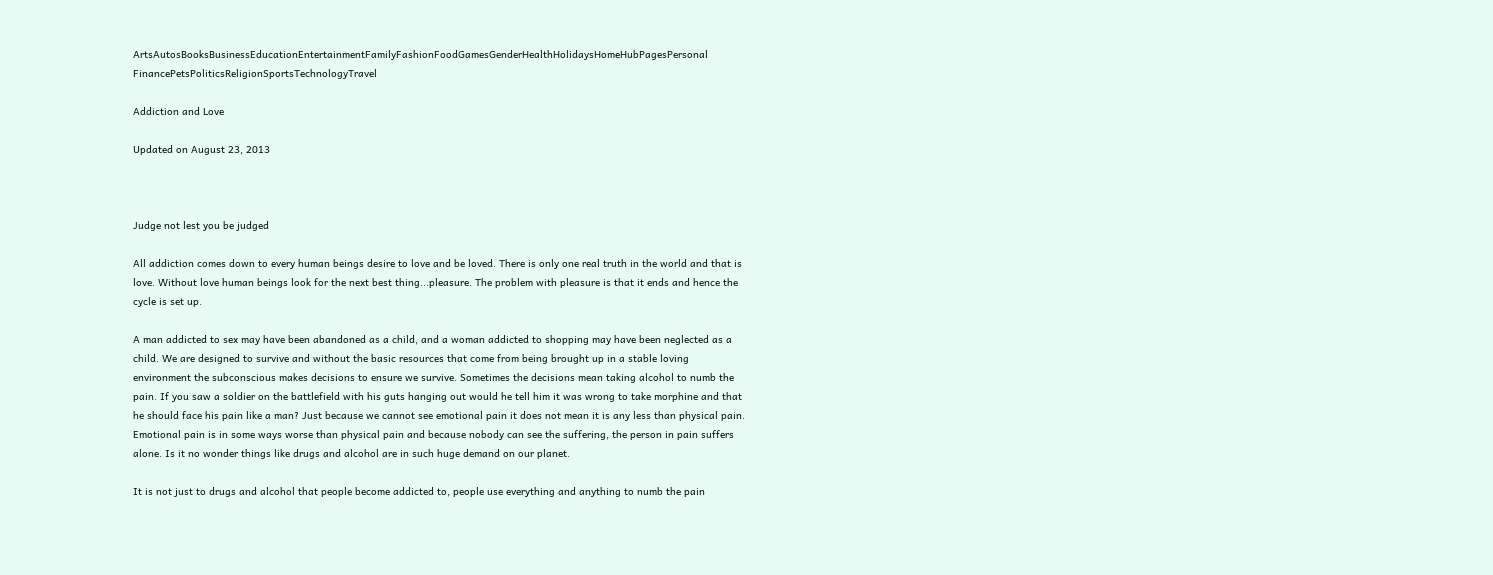ArtsAutosBooksBusinessEducationEntertainmentFamilyFashionFoodGamesGenderHealthHolidaysHomeHubPagesPersonal FinancePetsPoliticsReligionSportsTechnologyTravel

Addiction and Love

Updated on August 23, 2013



Judge not lest you be judged

All addiction comes down to every human beings desire to love and be loved. There is only one real truth in the world and that is love. Without love human beings look for the next best thing...pleasure. The problem with pleasure is that it ends and hence the cycle is set up.

A man addicted to sex may have been abandoned as a child, and a woman addicted to shopping may have been neglected as a child. We are designed to survive and without the basic resources that come from being brought up in a stable loving environment the subconscious makes decisions to ensure we survive. Sometimes the decisions mean taking alcohol to numb the pain. If you saw a soldier on the battlefield with his guts hanging out would he tell him it was wrong to take morphine and that he should face his pain like a man? Just because we cannot see emotional pain it does not mean it is any less than physical pain. Emotional pain is in some ways worse than physical pain and because nobody can see the suffering, the person in pain suffers alone. Is it no wonder things like drugs and alcohol are in such huge demand on our planet.

It is not just to drugs and alcohol that people become addicted to, people use everything and anything to numb the pain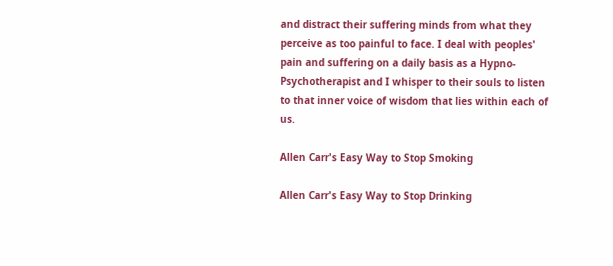and distract their suffering minds from what they perceive as too painful to face. I deal with peoples' pain and suffering on a daily basis as a Hypno-Psychotherapist and I whisper to their souls to listen to that inner voice of wisdom that lies within each of us.

Allen Carr's Easy Way to Stop Smoking

Allen Carr's Easy Way to Stop Drinking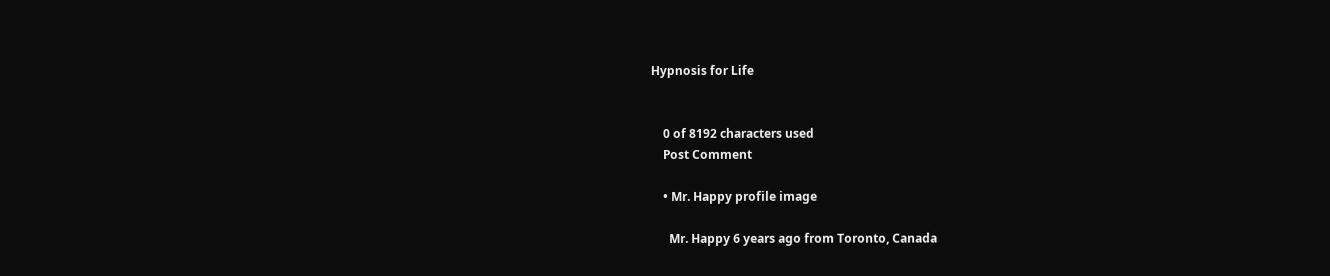Hypnosis for Life


    0 of 8192 characters used
    Post Comment

    • Mr. Happy profile image

      Mr. Happy 6 years ago from Toronto, Canada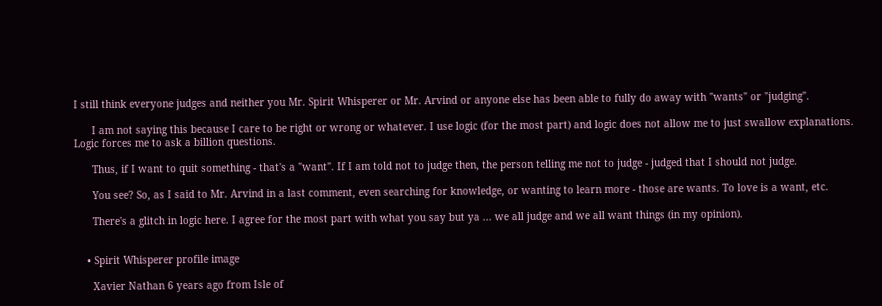I still think everyone judges and neither you Mr. Spirit Whisperer or Mr. Arvind or anyone else has been able to fully do away with "wants" or "judging".

      I am not saying this because I care to be right or wrong or whatever. I use logic (for the most part) and logic does not allow me to just swallow explanations. Logic forces me to ask a billion questions.

      Thus, if I want to quit something - that's a "want". If I am told not to judge then, the person telling me not to judge - judged that I should not judge.

      You see? So, as I said to Mr. Arvind in a last comment, even searching for knowledge, or wanting to learn more - those are wants. To love is a want, etc.

      There's a glitch in logic here. I agree for the most part with what you say but ya ... we all judge and we all want things (in my opinion).


    • Spirit Whisperer profile image

      Xavier Nathan 6 years ago from Isle of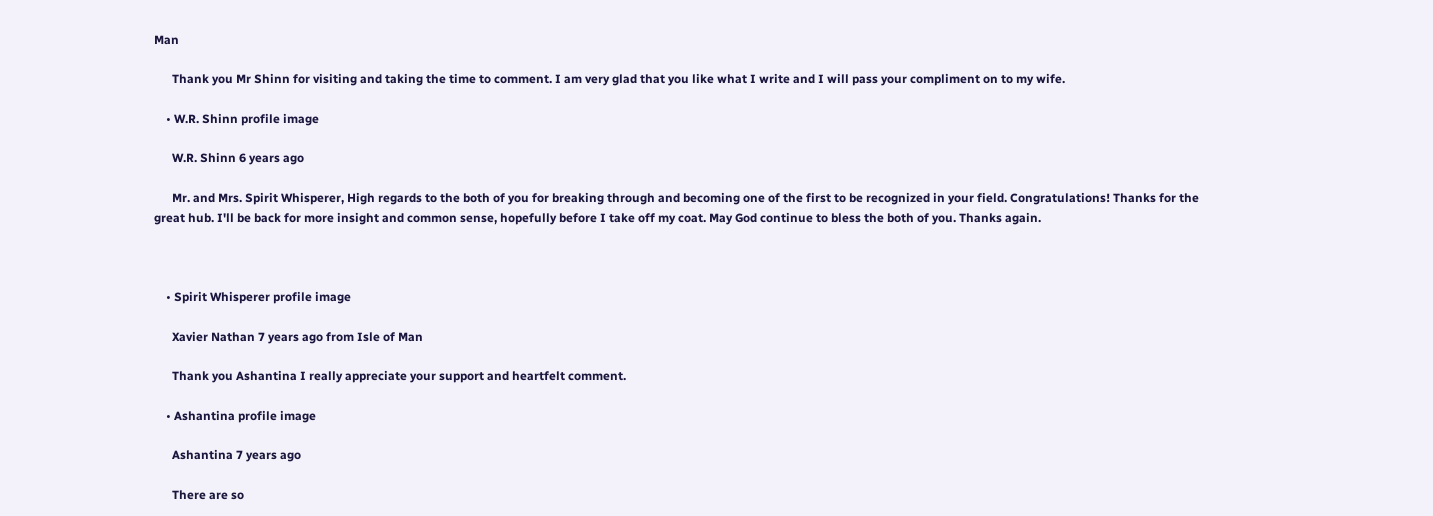Man

      Thank you Mr Shinn for visiting and taking the time to comment. I am very glad that you like what I write and I will pass your compliment on to my wife.

    • W.R. Shinn profile image

      W.R. Shinn 6 years ago

      Mr. and Mrs. Spirit Whisperer, High regards to the both of you for breaking through and becoming one of the first to be recognized in your field. Congratulations! Thanks for the great hub. I'll be back for more insight and common sense, hopefully before I take off my coat. May God continue to bless the both of you. Thanks again.



    • Spirit Whisperer profile image

      Xavier Nathan 7 years ago from Isle of Man

      Thank you Ashantina I really appreciate your support and heartfelt comment.

    • Ashantina profile image

      Ashantina 7 years ago

      There are so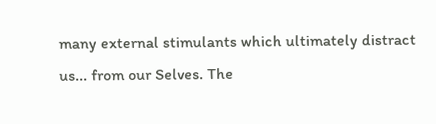many external stimulants which ultimately distract us... from our Selves. The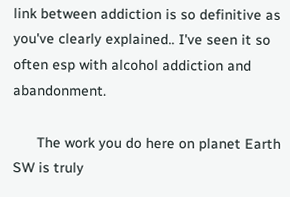link between addiction is so definitive as you've clearly explained.. I've seen it so often esp with alcohol addiction and abandonment.

      The work you do here on planet Earth SW is truly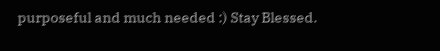purposeful and much needed :) Stay Blessed.